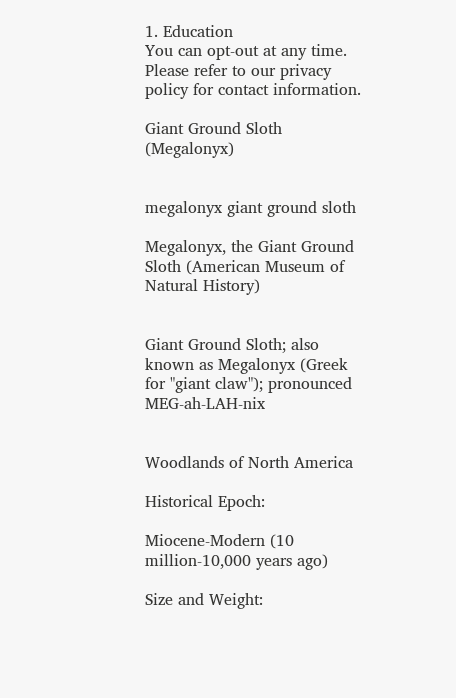1. Education
You can opt-out at any time. Please refer to our privacy policy for contact information.

Giant Ground Sloth (Megalonyx)


megalonyx giant ground sloth

Megalonyx, the Giant Ground Sloth (American Museum of Natural History)


Giant Ground Sloth; also known as Megalonyx (Greek for "giant claw"); pronounced MEG-ah-LAH-nix


Woodlands of North America

Historical Epoch:

Miocene-Modern (10 million-10,000 years ago)

Size and Weight: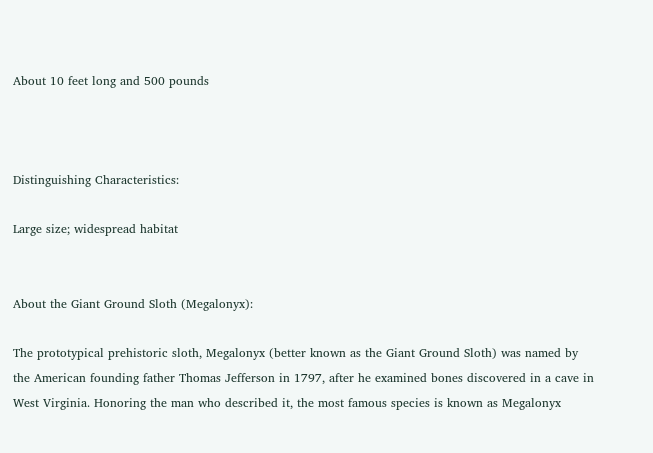About 10 feet long and 500 pounds



Distinguishing Characteristics:

Large size; widespread habitat


About the Giant Ground Sloth (Megalonyx):

The prototypical prehistoric sloth, Megalonyx (better known as the Giant Ground Sloth) was named by the American founding father Thomas Jefferson in 1797, after he examined bones discovered in a cave in West Virginia. Honoring the man who described it, the most famous species is known as Megalonyx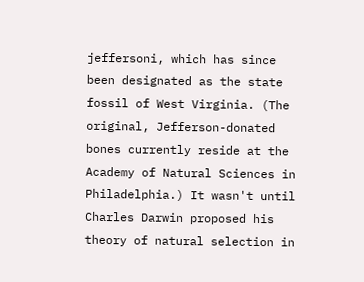jeffersoni, which has since been designated as the state fossil of West Virginia. (The original, Jefferson-donated bones currently reside at the Academy of Natural Sciences in Philadelphia.) It wasn't until Charles Darwin proposed his theory of natural selection in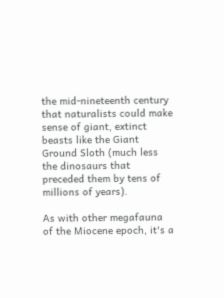the mid-nineteenth century that naturalists could make sense of giant, extinct beasts like the Giant Ground Sloth (much less the dinosaurs that preceded them by tens of millions of years).

As with other megafauna of the Miocene epoch, it's a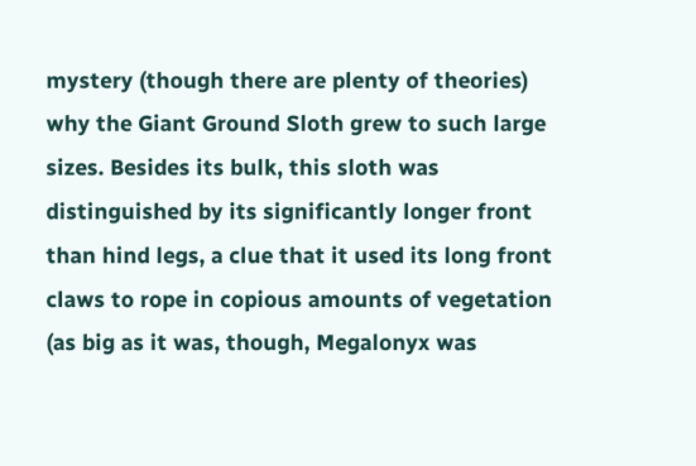mystery (though there are plenty of theories) why the Giant Ground Sloth grew to such large sizes. Besides its bulk, this sloth was distinguished by its significantly longer front than hind legs, a clue that it used its long front claws to rope in copious amounts of vegetation (as big as it was, though, Megalonyx was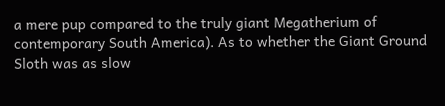a mere pup compared to the truly giant Megatherium of contemporary South America). As to whether the Giant Ground Sloth was as slow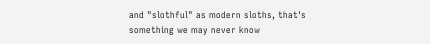and "slothful" as modern sloths, that's something we may never know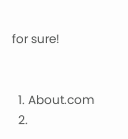for sure!


  1. About.com
  2.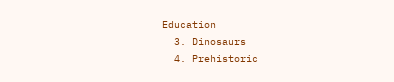Education
  3. Dinosaurs
  4. Prehistoric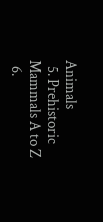Animals
  5. Prehistoric Mammals A to Z
  6.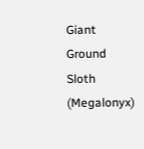Giant Ground Sloth (Megalonyx)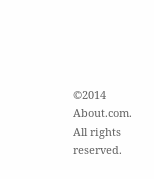©2014 About.com. All rights reserved.